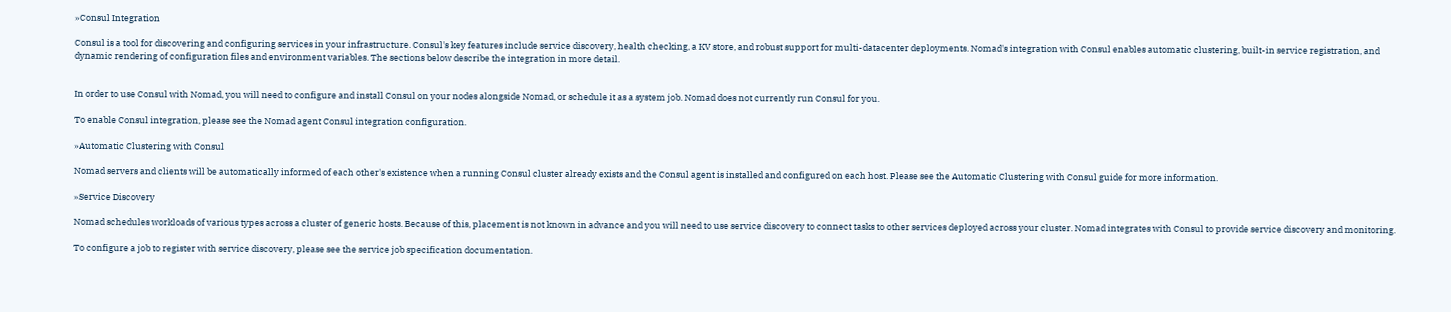»Consul Integration

Consul is a tool for discovering and configuring services in your infrastructure. Consul's key features include service discovery, health checking, a KV store, and robust support for multi-datacenter deployments. Nomad's integration with Consul enables automatic clustering, built-in service registration, and dynamic rendering of configuration files and environment variables. The sections below describe the integration in more detail.


In order to use Consul with Nomad, you will need to configure and install Consul on your nodes alongside Nomad, or schedule it as a system job. Nomad does not currently run Consul for you.

To enable Consul integration, please see the Nomad agent Consul integration configuration.

»Automatic Clustering with Consul

Nomad servers and clients will be automatically informed of each other's existence when a running Consul cluster already exists and the Consul agent is installed and configured on each host. Please see the Automatic Clustering with Consul guide for more information.

»Service Discovery

Nomad schedules workloads of various types across a cluster of generic hosts. Because of this, placement is not known in advance and you will need to use service discovery to connect tasks to other services deployed across your cluster. Nomad integrates with Consul to provide service discovery and monitoring.

To configure a job to register with service discovery, please see the service job specification documentation.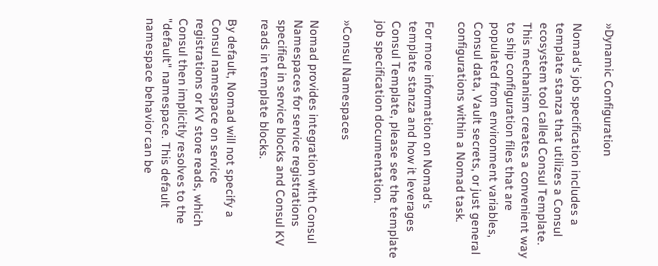»Dynamic Configuration

Nomad's job specification includes a template stanza that utilizes a Consul ecosystem tool called Consul Template. This mechanism creates a convenient way to ship configuration files that are populated from environment variables, Consul data, Vault secrets, or just general configurations within a Nomad task.

For more information on Nomad's template stanza and how it leverages Consul Template, please see the template job specification documentation.

»Consul Namespaces

Nomad provides integration with Consul Namespaces for service registrations specified in service blocks and Consul KV reads in template blocks.

By default, Nomad will not specify a Consul namespace on service registrations or KV store reads, which Consul then implicitly resolves to the "default" namespace. This default namespace behavior can be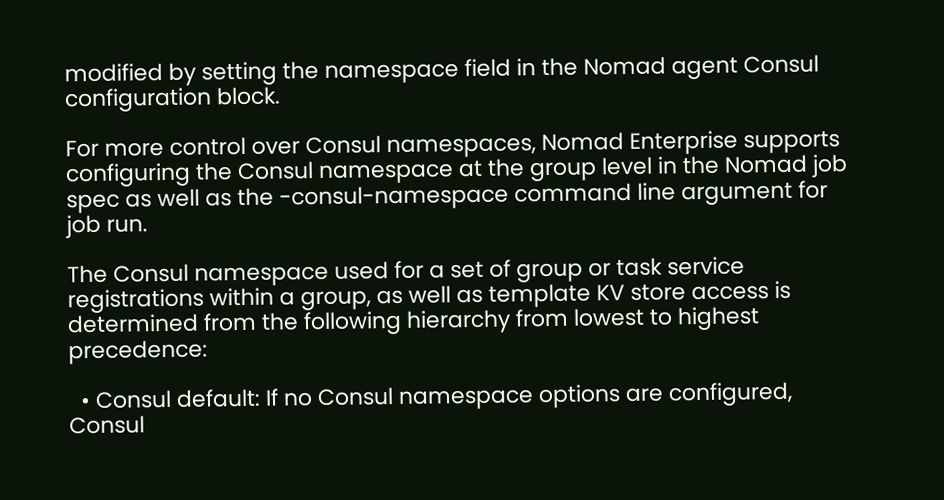modified by setting the namespace field in the Nomad agent Consul configuration block.

For more control over Consul namespaces, Nomad Enterprise supports configuring the Consul namespace at the group level in the Nomad job spec as well as the -consul-namespace command line argument for job run.

The Consul namespace used for a set of group or task service registrations within a group, as well as template KV store access is determined from the following hierarchy from lowest to highest precedence:

  • Consul default: If no Consul namespace options are configured, Consul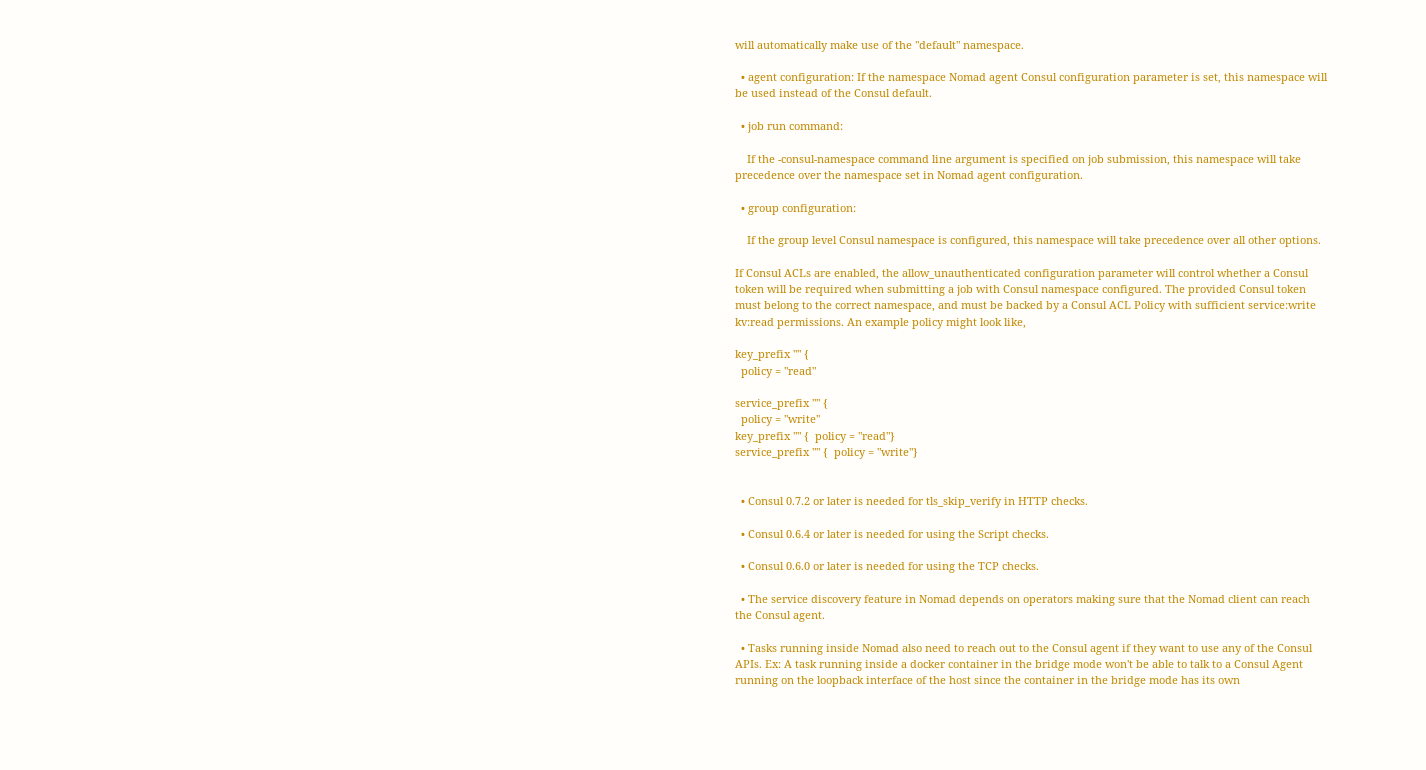will automatically make use of the "default" namespace.

  • agent configuration: If the namespace Nomad agent Consul configuration parameter is set, this namespace will be used instead of the Consul default.

  • job run command:

    If the -consul-namespace command line argument is specified on job submission, this namespace will take precedence over the namespace set in Nomad agent configuration.

  • group configuration:

    If the group level Consul namespace is configured, this namespace will take precedence over all other options.

If Consul ACLs are enabled, the allow_unauthenticated configuration parameter will control whether a Consul token will be required when submitting a job with Consul namespace configured. The provided Consul token must belong to the correct namespace, and must be backed by a Consul ACL Policy with sufficient service:write kv:read permissions. An example policy might look like,

key_prefix "" {
  policy = "read"

service_prefix "" {
  policy = "write"
key_prefix "" {  policy = "read"}
service_prefix "" {  policy = "write"}


  • Consul 0.7.2 or later is needed for tls_skip_verify in HTTP checks.

  • Consul 0.6.4 or later is needed for using the Script checks.

  • Consul 0.6.0 or later is needed for using the TCP checks.

  • The service discovery feature in Nomad depends on operators making sure that the Nomad client can reach the Consul agent.

  • Tasks running inside Nomad also need to reach out to the Consul agent if they want to use any of the Consul APIs. Ex: A task running inside a docker container in the bridge mode won't be able to talk to a Consul Agent running on the loopback interface of the host since the container in the bridge mode has its own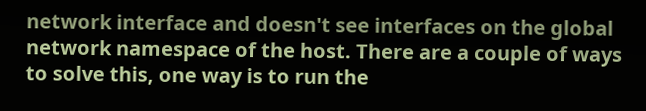network interface and doesn't see interfaces on the global network namespace of the host. There are a couple of ways to solve this, one way is to run the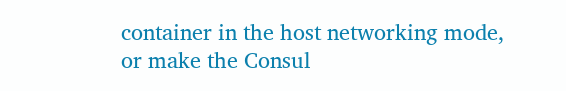container in the host networking mode, or make the Consul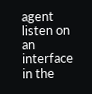agent listen on an interface in the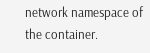network namespace of the container.